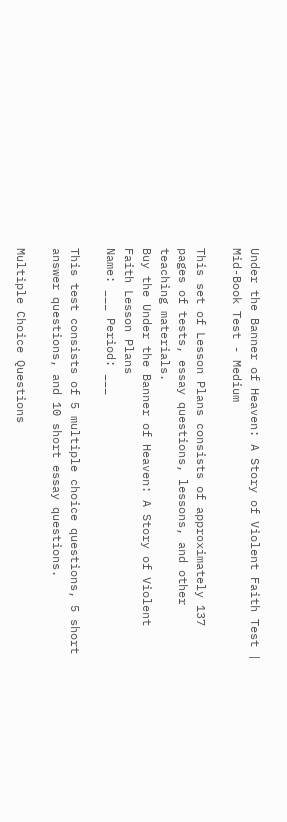Under the Banner of Heaven: A Story of Violent Faith Test | Mid-Book Test - Medium

This set of Lesson Plans consists of approximately 137 pages of tests, essay questions, lessons, and other teaching materials.
Buy the Under the Banner of Heaven: A Story of Violent Faith Lesson Plans
Name: ___ Period: ___

This test consists of 5 multiple choice questions, 5 short answer questions, and 10 short essay questions.

Multiple Choice Questions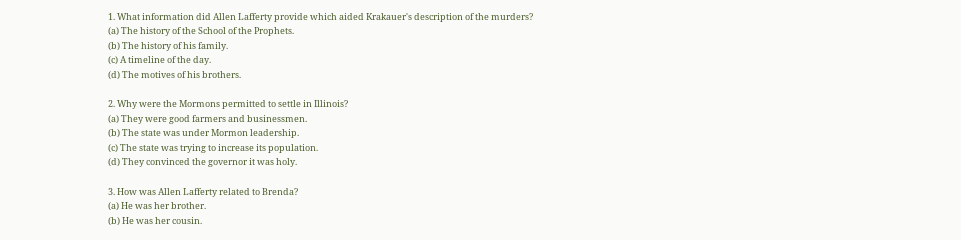1. What information did Allen Lafferty provide which aided Krakauer's description of the murders?
(a) The history of the School of the Prophets.
(b) The history of his family.
(c) A timeline of the day.
(d) The motives of his brothers.

2. Why were the Mormons permitted to settle in Illinois?
(a) They were good farmers and businessmen.
(b) The state was under Mormon leadership.
(c) The state was trying to increase its population.
(d) They convinced the governor it was holy.

3. How was Allen Lafferty related to Brenda?
(a) He was her brother.
(b) He was her cousin.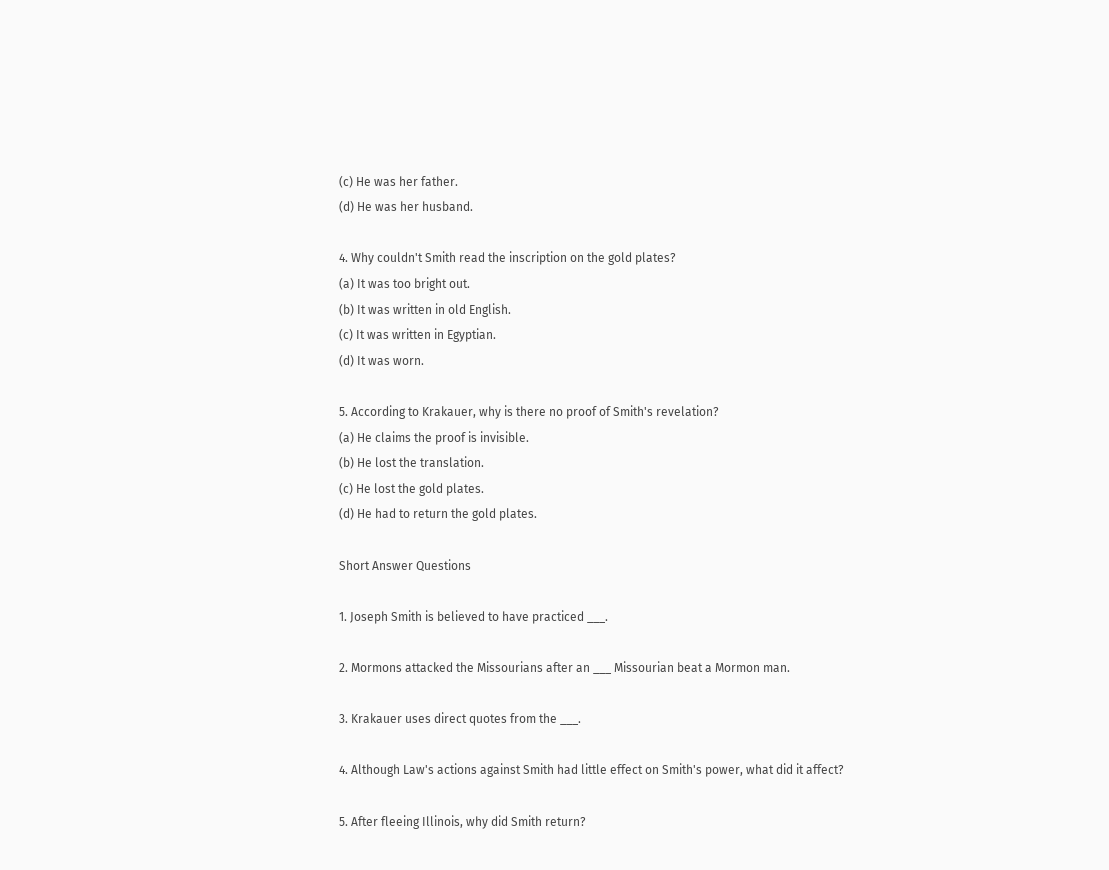(c) He was her father.
(d) He was her husband.

4. Why couldn't Smith read the inscription on the gold plates?
(a) It was too bright out.
(b) It was written in old English.
(c) It was written in Egyptian.
(d) It was worn.

5. According to Krakauer, why is there no proof of Smith's revelation?
(a) He claims the proof is invisible.
(b) He lost the translation.
(c) He lost the gold plates.
(d) He had to return the gold plates.

Short Answer Questions

1. Joseph Smith is believed to have practiced ___.

2. Mormons attacked the Missourians after an ___ Missourian beat a Mormon man.

3. Krakauer uses direct quotes from the ___.

4. Although Law's actions against Smith had little effect on Smith's power, what did it affect?

5. After fleeing Illinois, why did Smith return?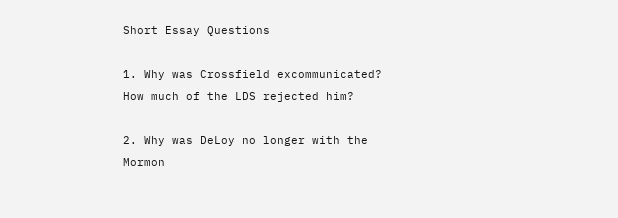Short Essay Questions

1. Why was Crossfield excommunicated? How much of the LDS rejected him?

2. Why was DeLoy no longer with the Mormon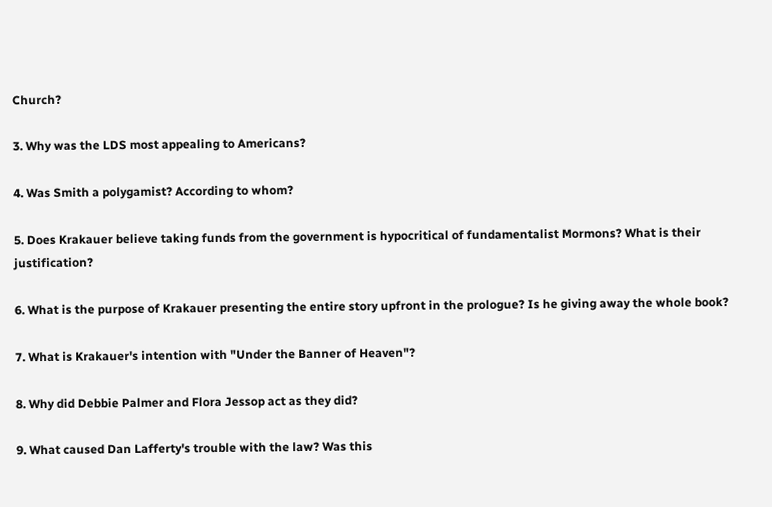Church?

3. Why was the LDS most appealing to Americans?

4. Was Smith a polygamist? According to whom?

5. Does Krakauer believe taking funds from the government is hypocritical of fundamentalist Mormons? What is their justification?

6. What is the purpose of Krakauer presenting the entire story upfront in the prologue? Is he giving away the whole book?

7. What is Krakauer's intention with "Under the Banner of Heaven"?

8. Why did Debbie Palmer and Flora Jessop act as they did?

9. What caused Dan Lafferty's trouble with the law? Was this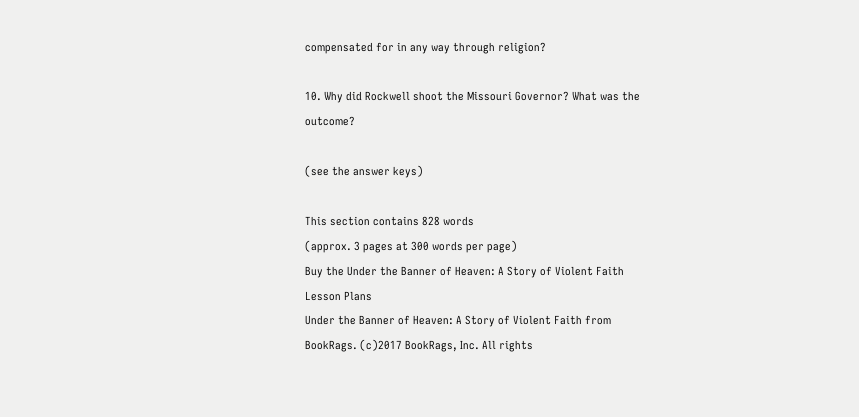compensated for in any way through religion?

10. Why did Rockwell shoot the Missouri Governor? What was the outcome?

(see the answer keys)

This section contains 828 words
(approx. 3 pages at 300 words per page)
Buy the Under the Banner of Heaven: A Story of Violent Faith Lesson Plans
Under the Banner of Heaven: A Story of Violent Faith from BookRags. (c)2017 BookRags, Inc. All rights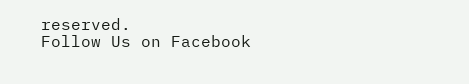reserved.
Follow Us on Facebook